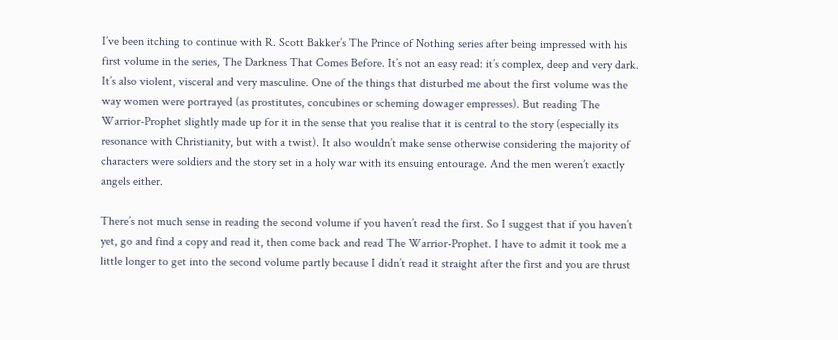I’ve been itching to continue with R. Scott Bakker’s The Prince of Nothing series after being impressed with his first volume in the series, The Darkness That Comes Before. It’s not an easy read: it’s complex, deep and very dark. It’s also violent, visceral and very masculine. One of the things that disturbed me about the first volume was the way women were portrayed (as prostitutes, concubines or scheming dowager empresses). But reading The Warrior-Prophet slightly made up for it in the sense that you realise that it is central to the story (especially its resonance with Christianity, but with a twist). It also wouldn’t make sense otherwise considering the majority of characters were soldiers and the story set in a holy war with its ensuing entourage. And the men weren’t exactly angels either.

There’s not much sense in reading the second volume if you haven’t read the first. So I suggest that if you haven’t yet, go and find a copy and read it, then come back and read The Warrior-Prophet. I have to admit it took me a little longer to get into the second volume partly because I didn’t read it straight after the first and you are thrust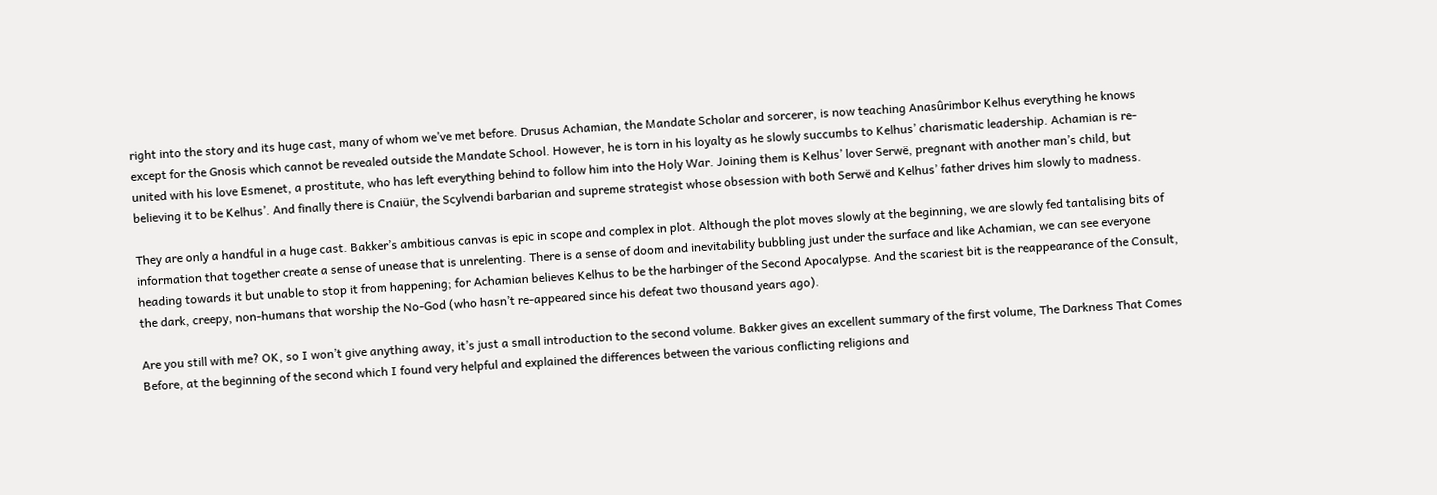right into the story and its huge cast, many of whom we’ve met before. Drusus Achamian, the Mandate Scholar and sorcerer, is now teaching Anasûrimbor Kelhus everything he knows except for the Gnosis which cannot be revealed outside the Mandate School. However, he is torn in his loyalty as he slowly succumbs to Kelhus’ charismatic leadership. Achamian is re-united with his love Esmenet, a prostitute, who has left everything behind to follow him into the Holy War. Joining them is Kelhus’ lover Serwë, pregnant with another man’s child, but believing it to be Kelhus’. And finally there is Cnaiür, the Scylvendi barbarian and supreme strategist whose obsession with both Serwë and Kelhus’ father drives him slowly to madness.

They are only a handful in a huge cast. Bakker’s ambitious canvas is epic in scope and complex in plot. Although the plot moves slowly at the beginning, we are slowly fed tantalising bits of information that together create a sense of unease that is unrelenting. There is a sense of doom and inevitability bubbling just under the surface and like Achamian, we can see everyone heading towards it but unable to stop it from happening; for Achamian believes Kelhus to be the harbinger of the Second Apocalypse. And the scariest bit is the reappearance of the Consult, the dark, creepy, non-humans that worship the No-God (who hasn’t re-appeared since his defeat two thousand years ago).

Are you still with me? OK, so I won’t give anything away, it’s just a small introduction to the second volume. Bakker gives an excellent summary of the first volume, The Darkness That Comes Before, at the beginning of the second which I found very helpful and explained the differences between the various conflicting religions and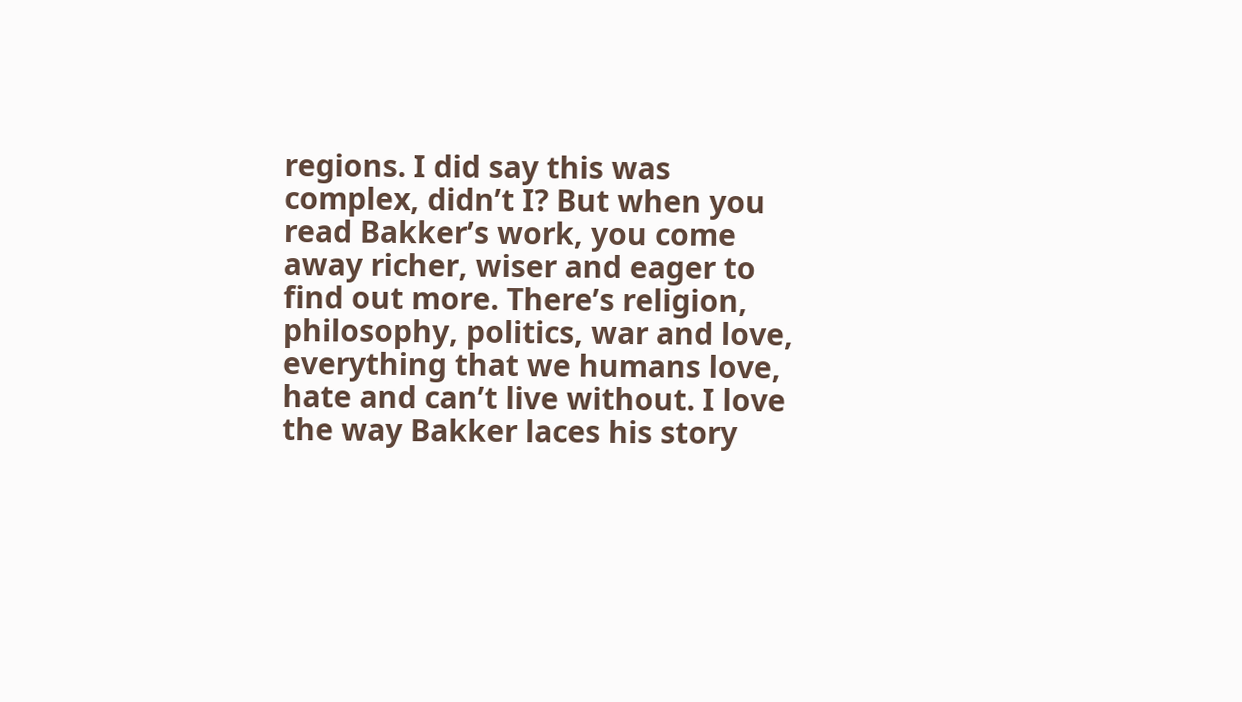regions. I did say this was complex, didn’t I? But when you read Bakker’s work, you come away richer, wiser and eager to find out more. There’s religion, philosophy, politics, war and love, everything that we humans love, hate and can’t live without. I love the way Bakker laces his story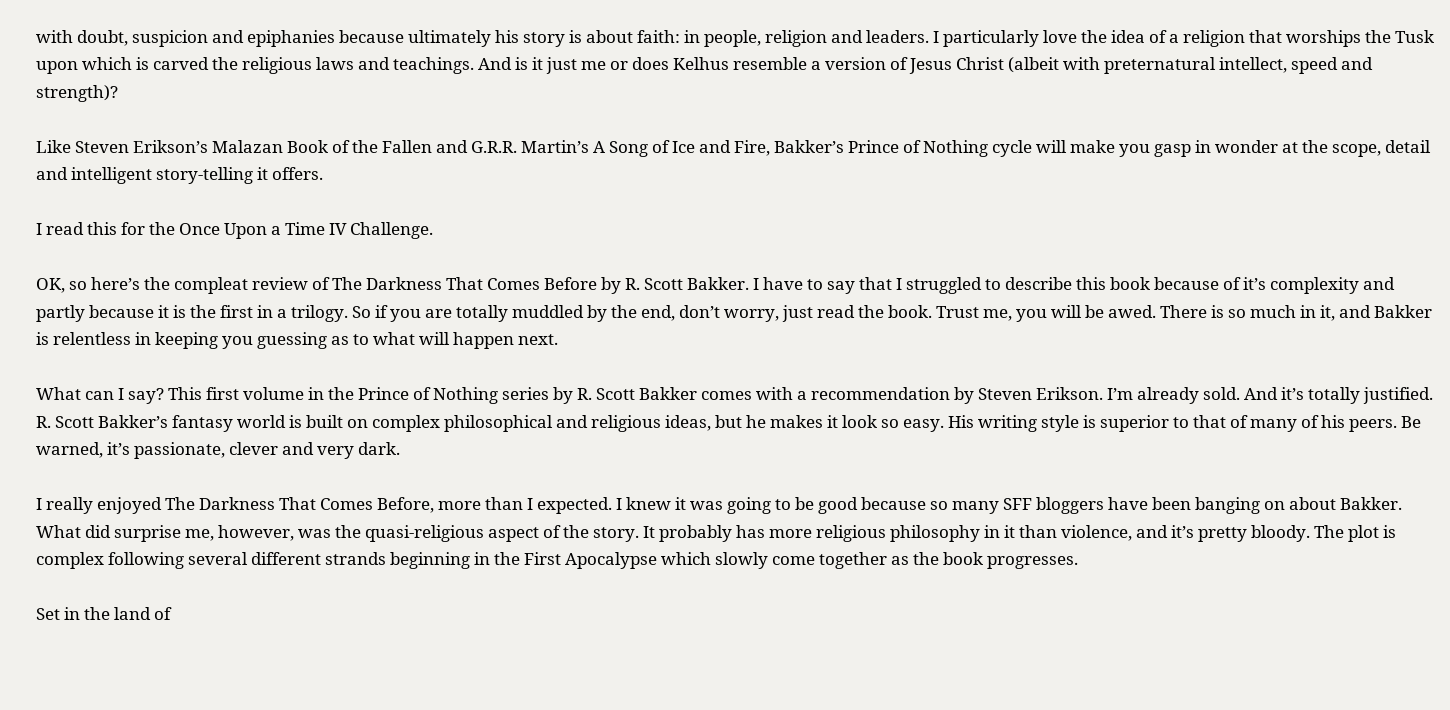with doubt, suspicion and epiphanies because ultimately his story is about faith: in people, religion and leaders. I particularly love the idea of a religion that worships the Tusk upon which is carved the religious laws and teachings. And is it just me or does Kelhus resemble a version of Jesus Christ (albeit with preternatural intellect, speed and strength)?

Like Steven Erikson’s Malazan Book of the Fallen and G.R.R. Martin’s A Song of Ice and Fire, Bakker’s Prince of Nothing cycle will make you gasp in wonder at the scope, detail and intelligent story-telling it offers.

I read this for the Once Upon a Time IV Challenge.

OK, so here’s the compleat review of The Darkness That Comes Before by R. Scott Bakker. I have to say that I struggled to describe this book because of it’s complexity and partly because it is the first in a trilogy. So if you are totally muddled by the end, don’t worry, just read the book. Trust me, you will be awed. There is so much in it, and Bakker is relentless in keeping you guessing as to what will happen next.

What can I say? This first volume in the Prince of Nothing series by R. Scott Bakker comes with a recommendation by Steven Erikson. I’m already sold. And it’s totally justified. R. Scott Bakker’s fantasy world is built on complex philosophical and religious ideas, but he makes it look so easy. His writing style is superior to that of many of his peers. Be warned, it’s passionate, clever and very dark.

I really enjoyed The Darkness That Comes Before, more than I expected. I knew it was going to be good because so many SFF bloggers have been banging on about Bakker. What did surprise me, however, was the quasi-religious aspect of the story. It probably has more religious philosophy in it than violence, and it’s pretty bloody. The plot is complex following several different strands beginning in the First Apocalypse which slowly come together as the book progresses.

Set in the land of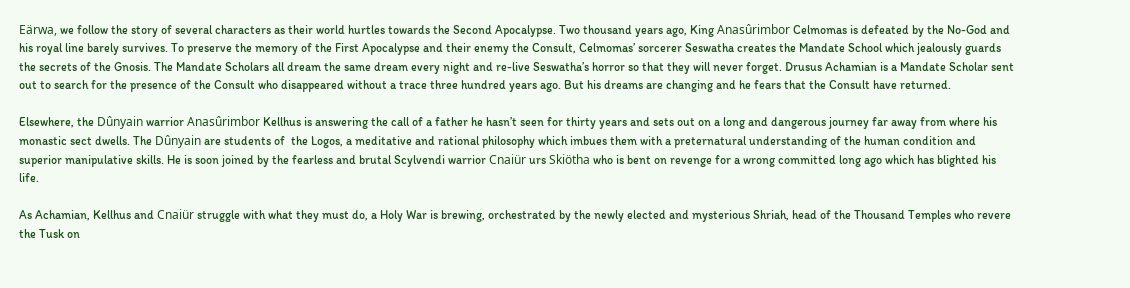Eärwa, we follow the story of several characters as their world hurtles towards the Second Apocalypse. Two thousand years ago, King Anasûrimbor Celmomas is defeated by the No-God and his royal line barely survives. To preserve the memory of the First Apocalypse and their enemy the Consult, Celmomas’ sorcerer Seswatha creates the Mandate School which jealously guards the secrets of the Gnosis. The Mandate Scholars all dream the same dream every night and re-live Seswatha’s horror so that they will never forget. Drusus Achamian is a Mandate Scholar sent out to search for the presence of the Consult who disappeared without a trace three hundred years ago. But his dreams are changing and he fears that the Consult have returned.

Elsewhere, the Dûnyain warrior Anasûrimbor Kellhus is answering the call of a father he hasn’t seen for thirty years and sets out on a long and dangerous journey far away from where his monastic sect dwells. The Dûnyain are students of  the Logos, a meditative and rational philosophy which imbues them with a preternatural understanding of the human condition and superior manipulative skills. He is soon joined by the fearless and brutal Scylvendi warrior Cnaiür urs Skiötha who is bent on revenge for a wrong committed long ago which has blighted his life.

As Achamian, Kellhus and Cnaiür struggle with what they must do, a Holy War is brewing, orchestrated by the newly elected and mysterious Shriah, head of the Thousand Temples who revere the Tusk on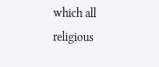which all religious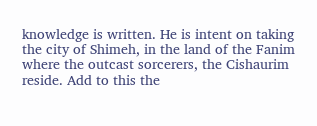knowledge is written. He is intent on taking the city of Shimeh, in the land of the Fanim where the outcast sorcerers, the Cishaurim reside. Add to this the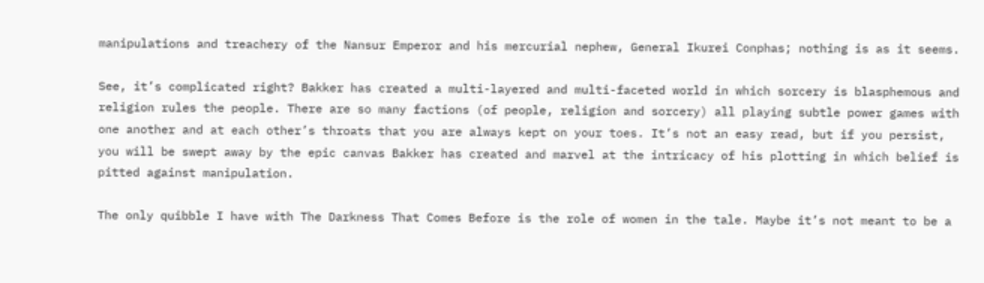manipulations and treachery of the Nansur Emperor and his mercurial nephew, General Ikurei Conphas; nothing is as it seems.

See, it’s complicated right? Bakker has created a multi-layered and multi-faceted world in which sorcery is blasphemous and religion rules the people. There are so many factions (of people, religion and sorcery) all playing subtle power games with one another and at each other’s throats that you are always kept on your toes. It’s not an easy read, but if you persist, you will be swept away by the epic canvas Bakker has created and marvel at the intricacy of his plotting in which belief is pitted against manipulation.

The only quibble I have with The Darkness That Comes Before is the role of women in the tale. Maybe it’s not meant to be a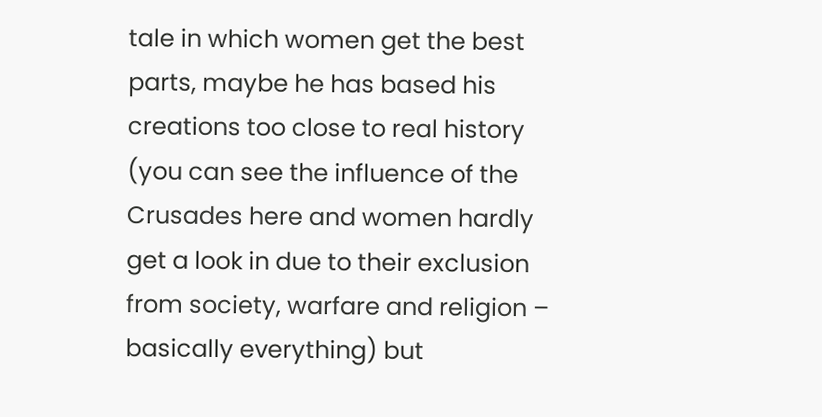tale in which women get the best parts, maybe he has based his creations too close to real history (you can see the influence of the Crusades here and women hardly get a look in due to their exclusion from society, warfare and religion – basically everything) but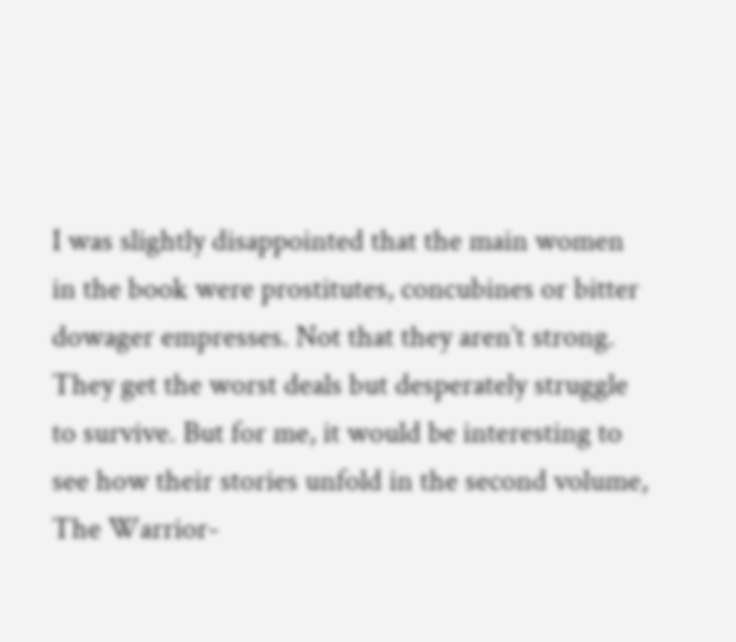I was slightly disappointed that the main women in the book were prostitutes, concubines or bitter dowager empresses. Not that they aren’t strong. They get the worst deals but desperately struggle to survive. But for me, it would be interesting to see how their stories unfold in the second volume, The Warrior-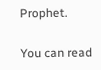Prophet.

You can read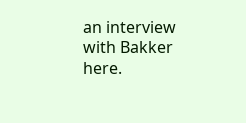an interview with Bakker here.